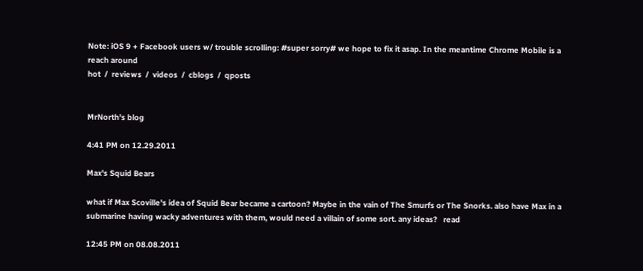Note: iOS 9 + Facebook users w/ trouble scrolling: #super sorry# we hope to fix it asap. In the meantime Chrome Mobile is a reach around
hot  /  reviews  /  videos  /  cblogs  /  qposts


MrNorth's blog

4:41 PM on 12.29.2011

Max's Squid Bears

what if Max Scoville's idea of Squid Bear became a cartoon? Maybe in the vain of The Smurfs or The Snorks. also have Max in a submarine having wacky adventures with them, would need a villain of some sort. any ideas?   read

12:45 PM on 08.08.2011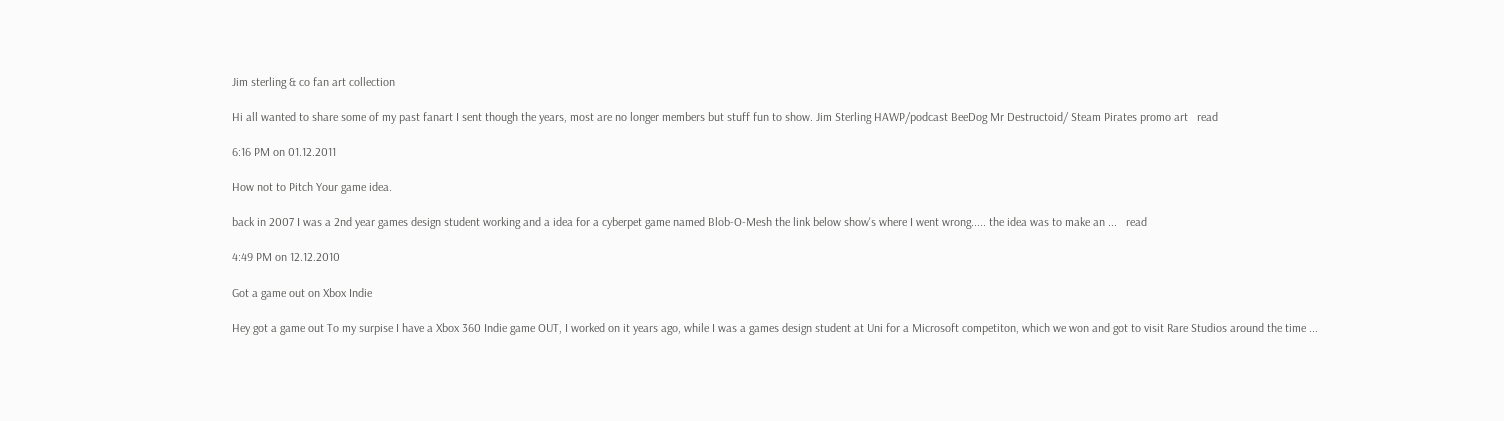Jim sterling & co fan art collection

Hi all wanted to share some of my past fanart I sent though the years, most are no longer members but stuff fun to show. Jim Sterling HAWP/podcast BeeDog Mr Destructoid/ Steam Pirates promo art   read

6:16 PM on 01.12.2011

How not to Pitch Your game idea.

back in 2007 I was a 2nd year games design student working and a idea for a cyberpet game named Blob-O-Mesh the link below show's where I went wrong..... the idea was to make an ...   read

4:49 PM on 12.12.2010

Got a game out on Xbox Indie

Hey got a game out To my surpise I have a Xbox 360 Indie game OUT, I worked on it years ago, while I was a games design student at Uni for a Microsoft competiton, which we won and got to visit Rare Studios around the time ...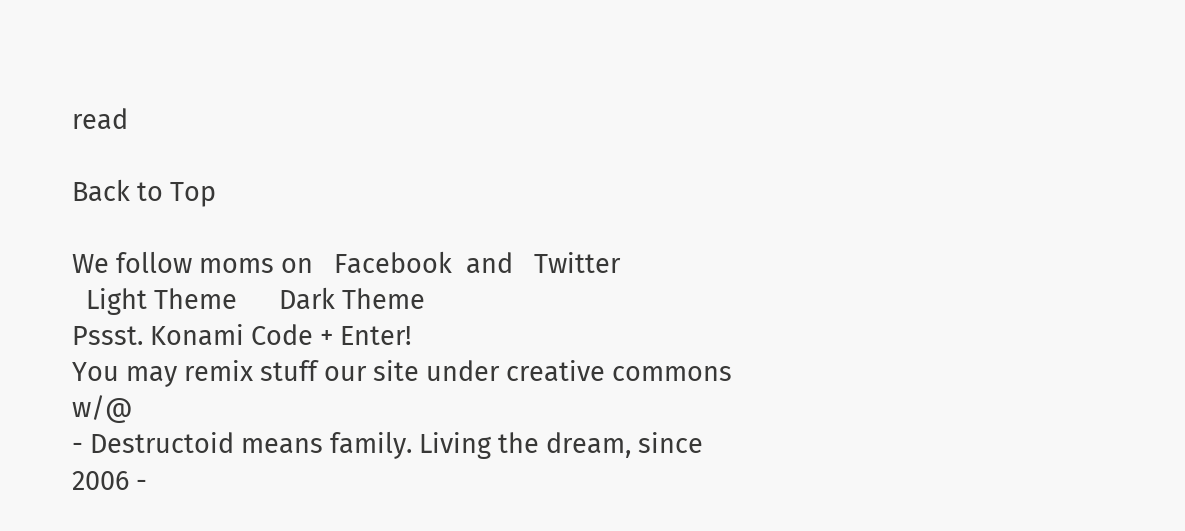read

Back to Top

We follow moms on   Facebook  and   Twitter
  Light Theme      Dark Theme
Pssst. Konami Code + Enter!
You may remix stuff our site under creative commons w/@
- Destructoid means family. Living the dream, since 2006 -